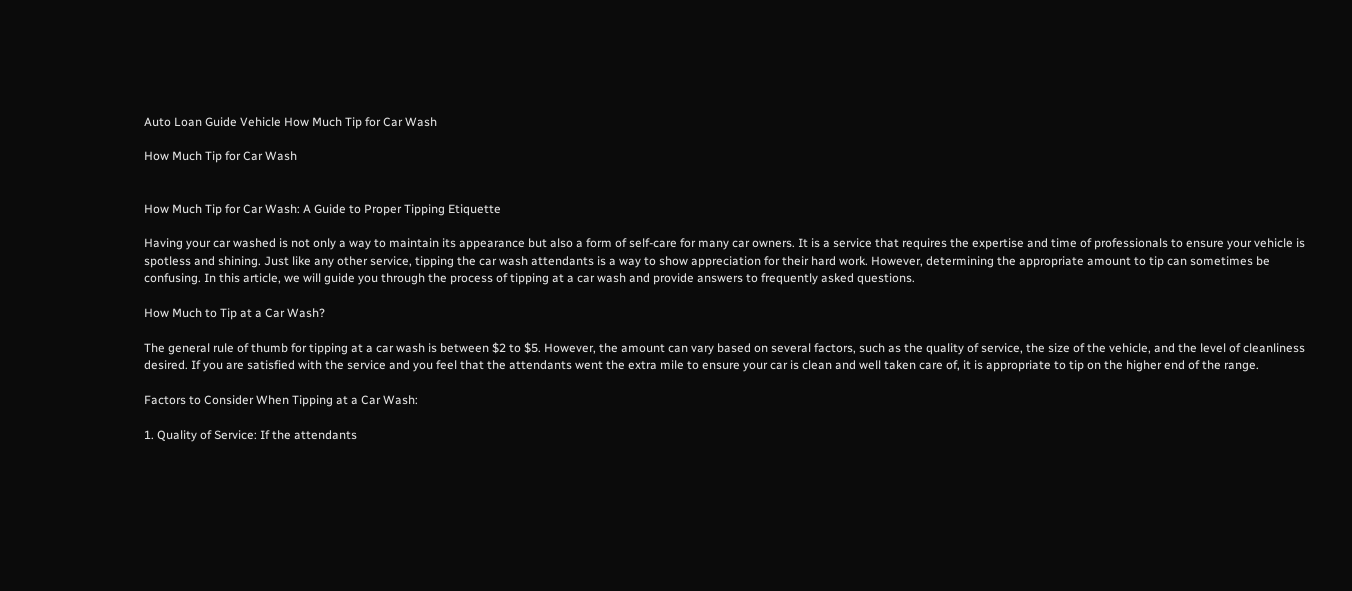Auto Loan Guide Vehicle How Much Tip for Car Wash

How Much Tip for Car Wash


How Much Tip for Car Wash: A Guide to Proper Tipping Etiquette

Having your car washed is not only a way to maintain its appearance but also a form of self-care for many car owners. It is a service that requires the expertise and time of professionals to ensure your vehicle is spotless and shining. Just like any other service, tipping the car wash attendants is a way to show appreciation for their hard work. However, determining the appropriate amount to tip can sometimes be confusing. In this article, we will guide you through the process of tipping at a car wash and provide answers to frequently asked questions.

How Much to Tip at a Car Wash?

The general rule of thumb for tipping at a car wash is between $2 to $5. However, the amount can vary based on several factors, such as the quality of service, the size of the vehicle, and the level of cleanliness desired. If you are satisfied with the service and you feel that the attendants went the extra mile to ensure your car is clean and well taken care of, it is appropriate to tip on the higher end of the range.

Factors to Consider When Tipping at a Car Wash:

1. Quality of Service: If the attendants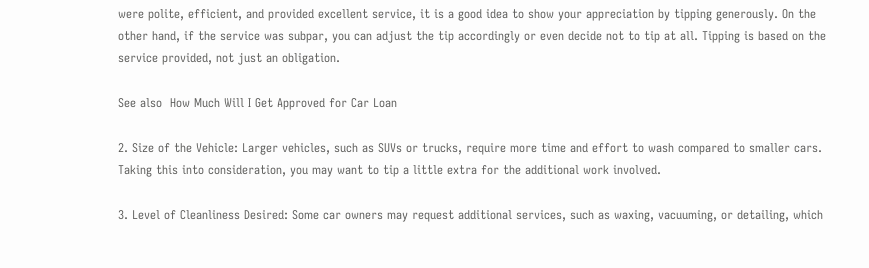were polite, efficient, and provided excellent service, it is a good idea to show your appreciation by tipping generously. On the other hand, if the service was subpar, you can adjust the tip accordingly or even decide not to tip at all. Tipping is based on the service provided, not just an obligation.

See also  How Much Will I Get Approved for Car Loan

2. Size of the Vehicle: Larger vehicles, such as SUVs or trucks, require more time and effort to wash compared to smaller cars. Taking this into consideration, you may want to tip a little extra for the additional work involved.

3. Level of Cleanliness Desired: Some car owners may request additional services, such as waxing, vacuuming, or detailing, which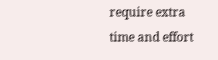require extra time and effort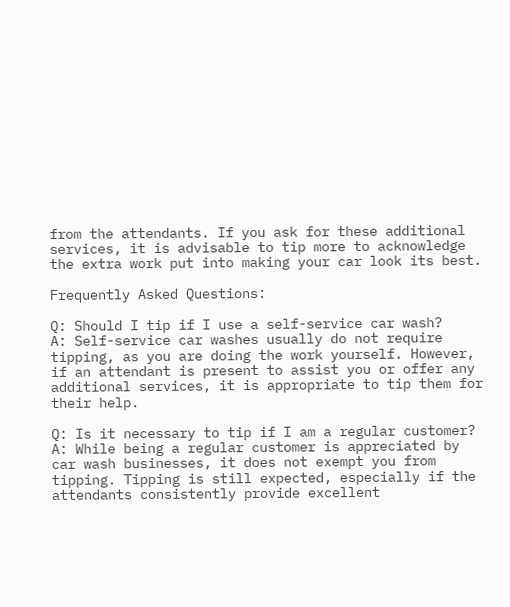from the attendants. If you ask for these additional services, it is advisable to tip more to acknowledge the extra work put into making your car look its best.

Frequently Asked Questions:

Q: Should I tip if I use a self-service car wash?
A: Self-service car washes usually do not require tipping, as you are doing the work yourself. However, if an attendant is present to assist you or offer any additional services, it is appropriate to tip them for their help.

Q: Is it necessary to tip if I am a regular customer?
A: While being a regular customer is appreciated by car wash businesses, it does not exempt you from tipping. Tipping is still expected, especially if the attendants consistently provide excellent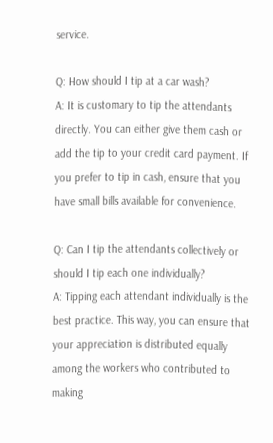service.

Q: How should I tip at a car wash?
A: It is customary to tip the attendants directly. You can either give them cash or add the tip to your credit card payment. If you prefer to tip in cash, ensure that you have small bills available for convenience.

Q: Can I tip the attendants collectively or should I tip each one individually?
A: Tipping each attendant individually is the best practice. This way, you can ensure that your appreciation is distributed equally among the workers who contributed to making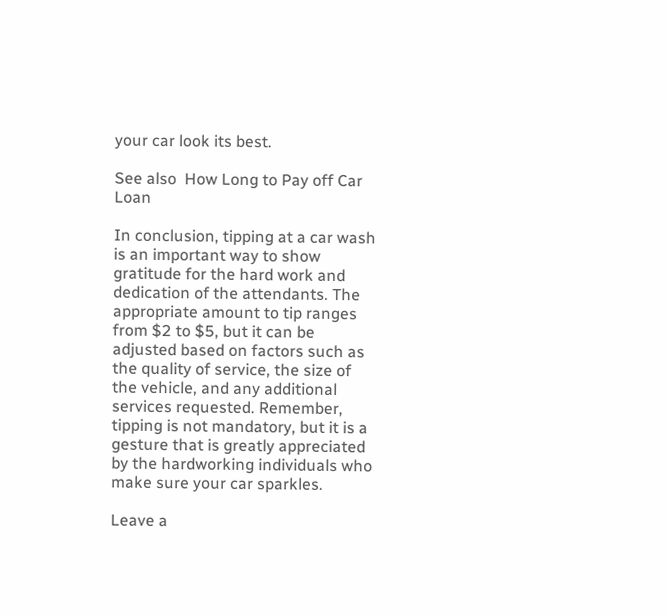your car look its best.

See also  How Long to Pay off Car Loan

In conclusion, tipping at a car wash is an important way to show gratitude for the hard work and dedication of the attendants. The appropriate amount to tip ranges from $2 to $5, but it can be adjusted based on factors such as the quality of service, the size of the vehicle, and any additional services requested. Remember, tipping is not mandatory, but it is a gesture that is greatly appreciated by the hardworking individuals who make sure your car sparkles.

Leave a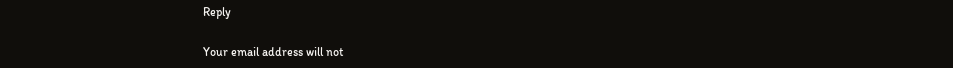Reply

Your email address will not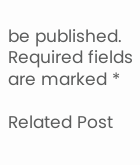be published. Required fields are marked *

Related Post